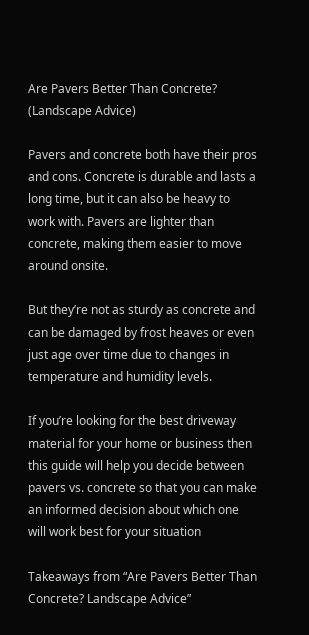Are Pavers Better Than Concrete? (Landscape Advice)

Pavers and concrete both have their pros and cons. Concrete is durable and lasts a long time, but it can also be heavy to work with. Pavers are lighter than concrete, making them easier to move around onsite.

But they’re not as sturdy as concrete and can be damaged by frost heaves or even just age over time due to changes in temperature and humidity levels.

If you’re looking for the best driveway material for your home or business then this guide will help you decide between pavers vs. concrete so that you can make an informed decision about which one will work best for your situation

Takeaways from “Are Pavers Better Than Concrete? Landscape Advice”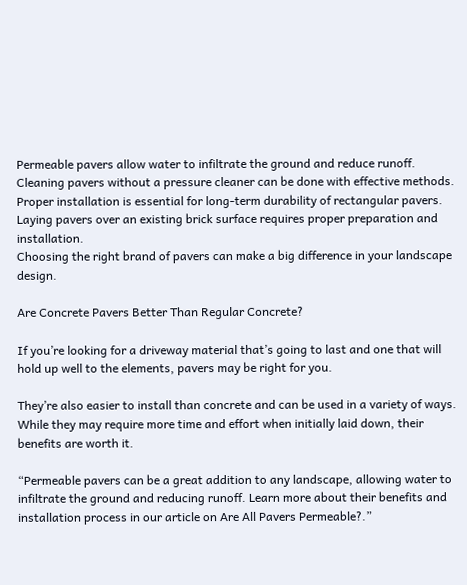Permeable pavers allow water to infiltrate the ground and reduce runoff.
Cleaning pavers without a pressure cleaner can be done with effective methods.
Proper installation is essential for long-term durability of rectangular pavers.
Laying pavers over an existing brick surface requires proper preparation and installation.
Choosing the right brand of pavers can make a big difference in your landscape design.

Are Concrete Pavers Better Than Regular Concrete?

If you’re looking for a driveway material that’s going to last and one that will hold up well to the elements, pavers may be right for you.

They’re also easier to install than concrete and can be used in a variety of ways. While they may require more time and effort when initially laid down, their benefits are worth it.

“Permeable pavers can be a great addition to any landscape, allowing water to infiltrate the ground and reducing runoff. Learn more about their benefits and installation process in our article on Are All Pavers Permeable?.”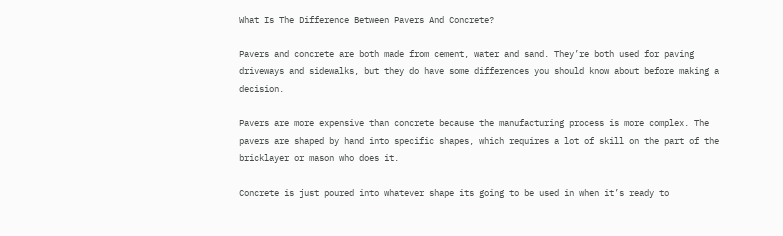What Is The Difference Between Pavers And Concrete?

Pavers and concrete are both made from cement, water and sand. They’re both used for paving driveways and sidewalks, but they do have some differences you should know about before making a decision.

Pavers are more expensive than concrete because the manufacturing process is more complex. The pavers are shaped by hand into specific shapes, which requires a lot of skill on the part of the bricklayer or mason who does it.

Concrete is just poured into whatever shape its going to be used in when it’s ready to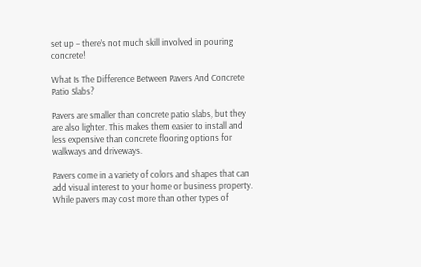set up – there’s not much skill involved in pouring concrete!

What Is The Difference Between Pavers And Concrete Patio Slabs?

Pavers are smaller than concrete patio slabs, but they are also lighter. This makes them easier to install and less expensive than concrete flooring options for walkways and driveways.

Pavers come in a variety of colors and shapes that can add visual interest to your home or business property. While pavers may cost more than other types of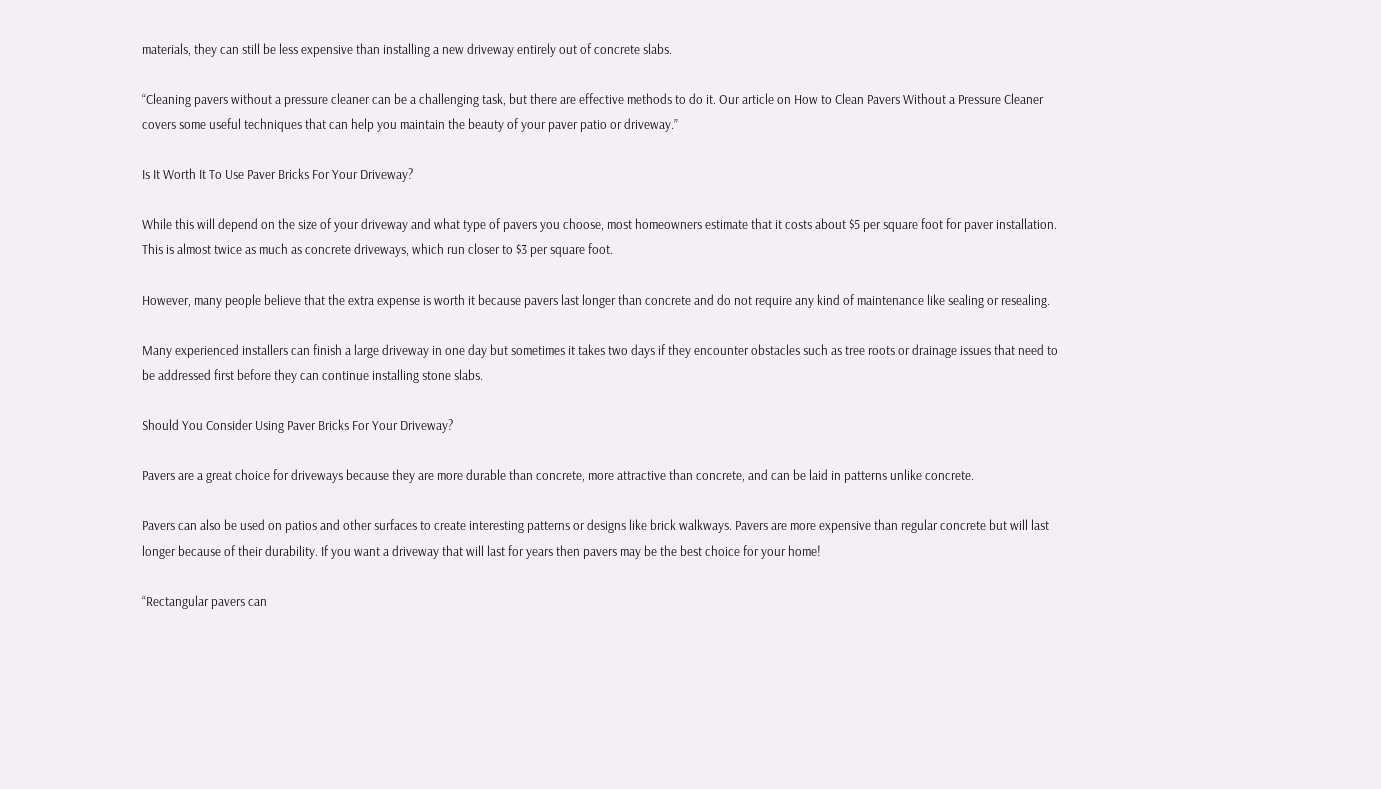materials, they can still be less expensive than installing a new driveway entirely out of concrete slabs.

“Cleaning pavers without a pressure cleaner can be a challenging task, but there are effective methods to do it. Our article on How to Clean Pavers Without a Pressure Cleaner covers some useful techniques that can help you maintain the beauty of your paver patio or driveway.”

Is It Worth It To Use Paver Bricks For Your Driveway?

While this will depend on the size of your driveway and what type of pavers you choose, most homeowners estimate that it costs about $5 per square foot for paver installation. This is almost twice as much as concrete driveways, which run closer to $3 per square foot.

However, many people believe that the extra expense is worth it because pavers last longer than concrete and do not require any kind of maintenance like sealing or resealing.

Many experienced installers can finish a large driveway in one day but sometimes it takes two days if they encounter obstacles such as tree roots or drainage issues that need to be addressed first before they can continue installing stone slabs.

Should You Consider Using Paver Bricks For Your Driveway?

Pavers are a great choice for driveways because they are more durable than concrete, more attractive than concrete, and can be laid in patterns unlike concrete.

Pavers can also be used on patios and other surfaces to create interesting patterns or designs like brick walkways. Pavers are more expensive than regular concrete but will last longer because of their durability. If you want a driveway that will last for years then pavers may be the best choice for your home!

“Rectangular pavers can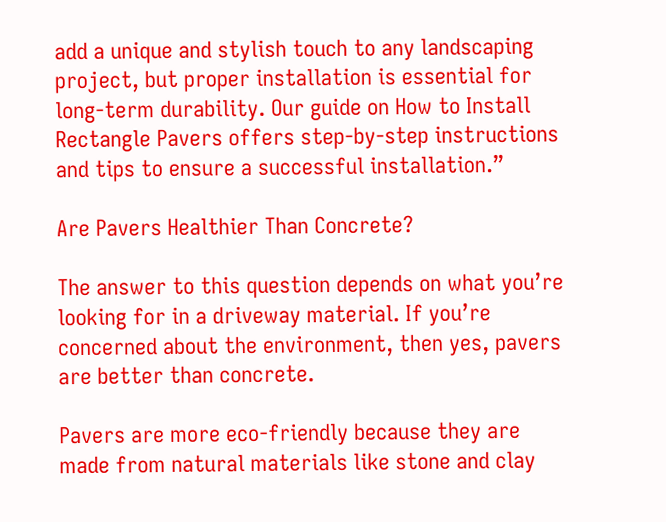add a unique and stylish touch to any landscaping project, but proper installation is essential for long-term durability. Our guide on How to Install Rectangle Pavers offers step-by-step instructions and tips to ensure a successful installation.”

Are Pavers Healthier Than Concrete?

The answer to this question depends on what you’re looking for in a driveway material. If you’re concerned about the environment, then yes, pavers are better than concrete.

Pavers are more eco-friendly because they are made from natural materials like stone and clay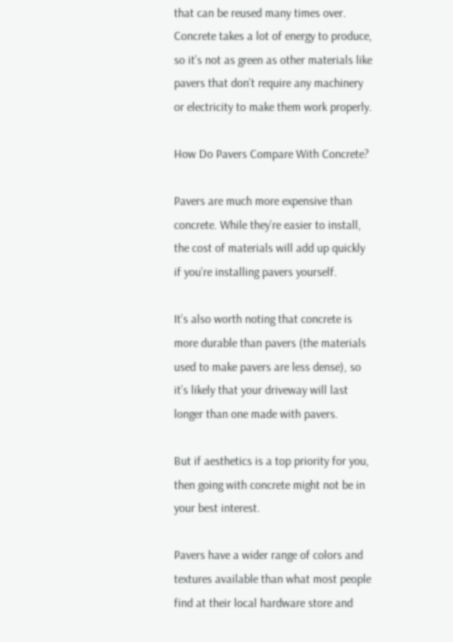that can be reused many times over. Concrete takes a lot of energy to produce, so it’s not as green as other materials like pavers that don’t require any machinery or electricity to make them work properly.

How Do Pavers Compare With Concrete?

Pavers are much more expensive than concrete. While they’re easier to install, the cost of materials will add up quickly if you’re installing pavers yourself.

It’s also worth noting that concrete is more durable than pavers (the materials used to make pavers are less dense), so it’s likely that your driveway will last longer than one made with pavers.

But if aesthetics is a top priority for you, then going with concrete might not be in your best interest.

Pavers have a wider range of colors and textures available than what most people find at their local hardware store and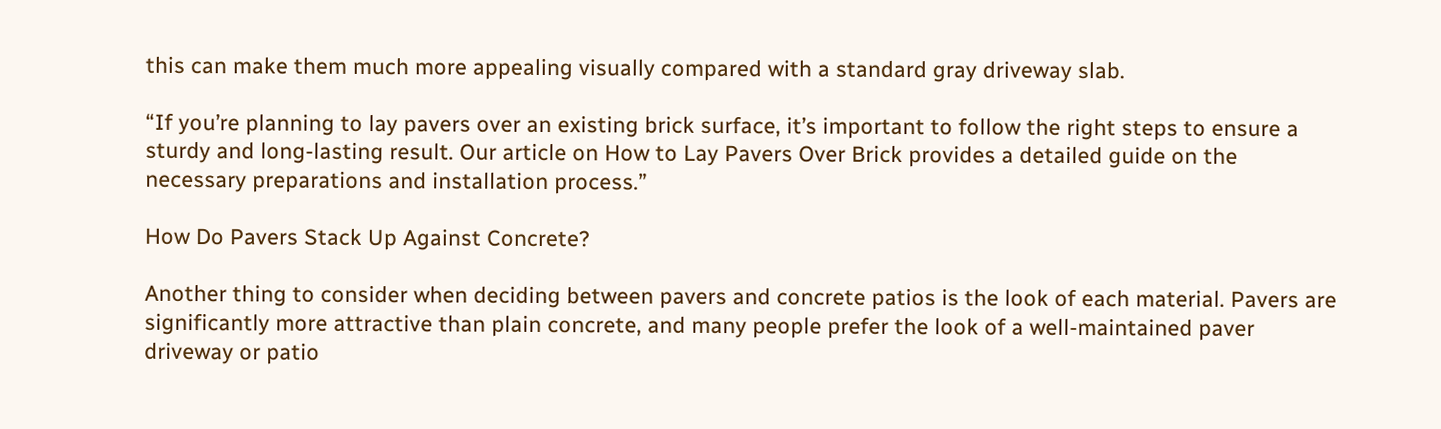this can make them much more appealing visually compared with a standard gray driveway slab.

“If you’re planning to lay pavers over an existing brick surface, it’s important to follow the right steps to ensure a sturdy and long-lasting result. Our article on How to Lay Pavers Over Brick provides a detailed guide on the necessary preparations and installation process.”

How Do Pavers Stack Up Against Concrete?

Another thing to consider when deciding between pavers and concrete patios is the look of each material. Pavers are significantly more attractive than plain concrete, and many people prefer the look of a well-maintained paver driveway or patio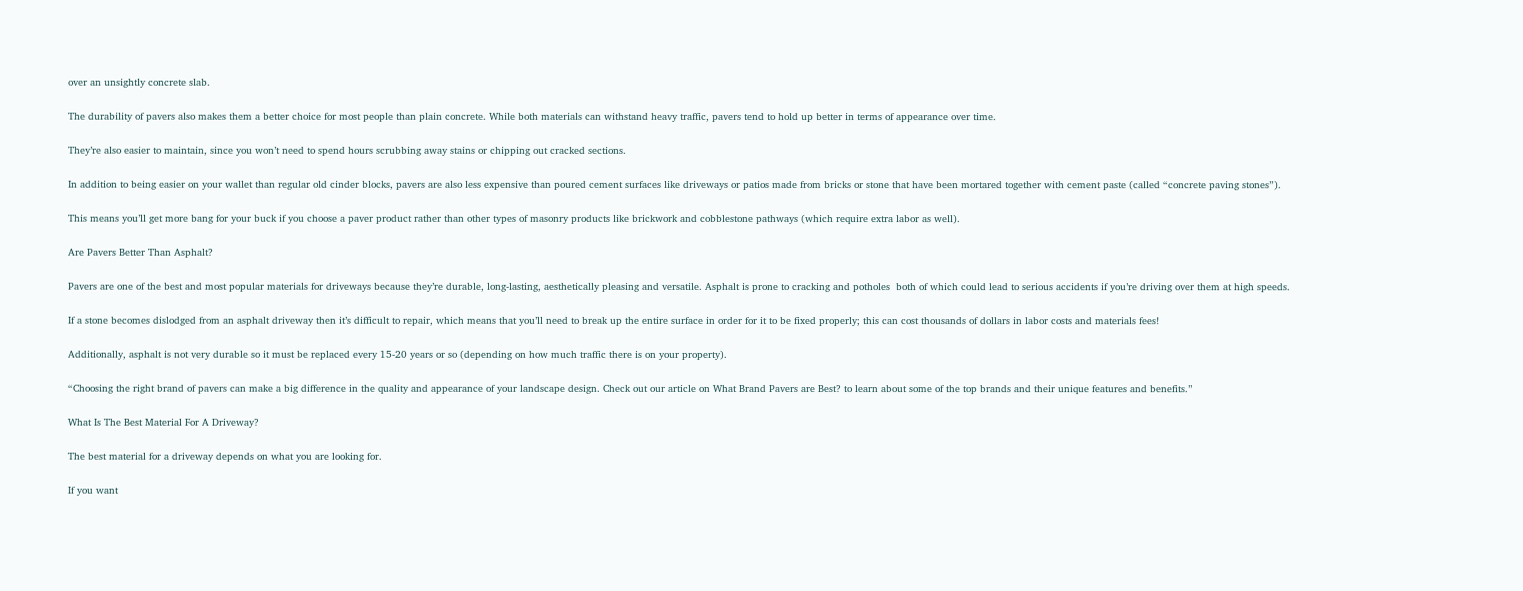over an unsightly concrete slab.

The durability of pavers also makes them a better choice for most people than plain concrete. While both materials can withstand heavy traffic, pavers tend to hold up better in terms of appearance over time.

They’re also easier to maintain, since you won’t need to spend hours scrubbing away stains or chipping out cracked sections.

In addition to being easier on your wallet than regular old cinder blocks, pavers are also less expensive than poured cement surfaces like driveways or patios made from bricks or stone that have been mortared together with cement paste (called “concrete paving stones”).

This means you’ll get more bang for your buck if you choose a paver product rather than other types of masonry products like brickwork and cobblestone pathways (which require extra labor as well).

Are Pavers Better Than Asphalt?

Pavers are one of the best and most popular materials for driveways because they’re durable, long-lasting, aesthetically pleasing and versatile. Asphalt is prone to cracking and potholes  both of which could lead to serious accidents if you’re driving over them at high speeds.

If a stone becomes dislodged from an asphalt driveway then it’s difficult to repair, which means that you’ll need to break up the entire surface in order for it to be fixed properly; this can cost thousands of dollars in labor costs and materials fees!

Additionally, asphalt is not very durable so it must be replaced every 15-20 years or so (depending on how much traffic there is on your property).

“Choosing the right brand of pavers can make a big difference in the quality and appearance of your landscape design. Check out our article on What Brand Pavers are Best? to learn about some of the top brands and their unique features and benefits.”

What Is The Best Material For A Driveway?

The best material for a driveway depends on what you are looking for.

If you want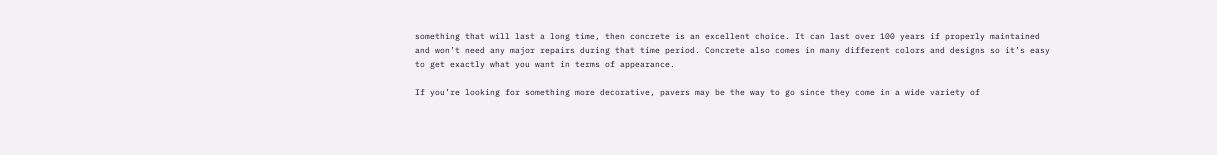something that will last a long time, then concrete is an excellent choice. It can last over 100 years if properly maintained and won’t need any major repairs during that time period. Concrete also comes in many different colors and designs so it’s easy to get exactly what you want in terms of appearance.

If you’re looking for something more decorative, pavers may be the way to go since they come in a wide variety of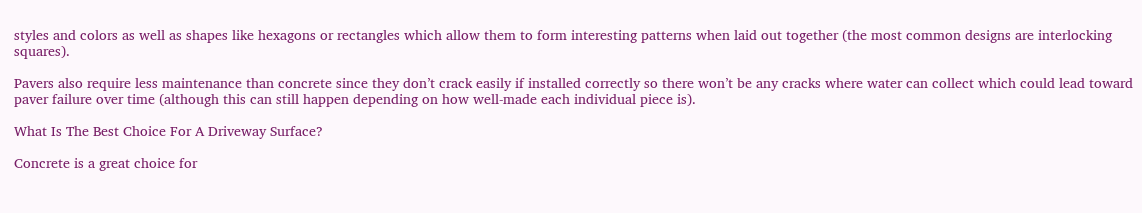styles and colors as well as shapes like hexagons or rectangles which allow them to form interesting patterns when laid out together (the most common designs are interlocking squares).

Pavers also require less maintenance than concrete since they don’t crack easily if installed correctly so there won’t be any cracks where water can collect which could lead toward paver failure over time (although this can still happen depending on how well-made each individual piece is).

What Is The Best Choice For A Driveway Surface?

Concrete is a great choice for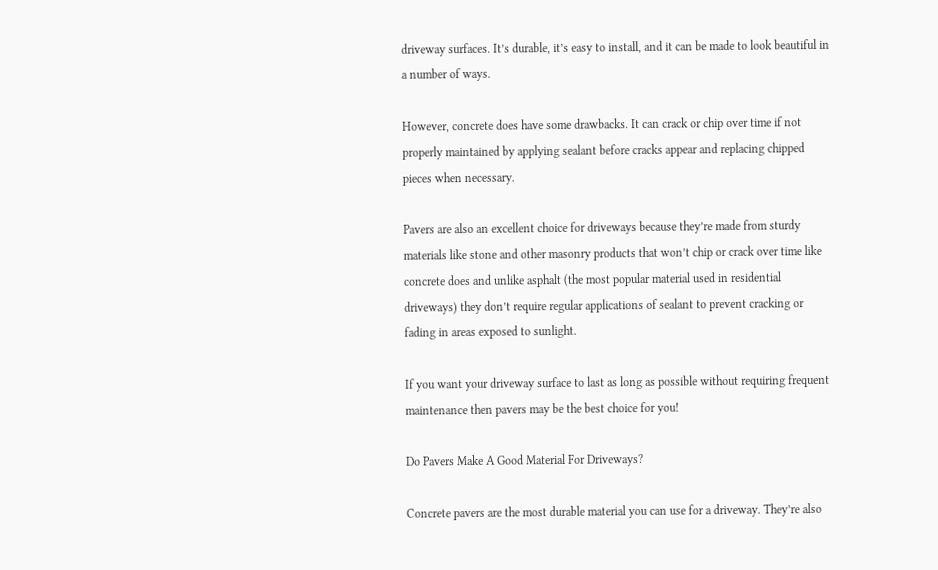driveway surfaces. It’s durable, it’s easy to install, and it can be made to look beautiful in a number of ways.

However, concrete does have some drawbacks. It can crack or chip over time if not properly maintained by applying sealant before cracks appear and replacing chipped pieces when necessary.

Pavers are also an excellent choice for driveways because they’re made from sturdy materials like stone and other masonry products that won’t chip or crack over time like concrete does and unlike asphalt (the most popular material used in residential driveways) they don’t require regular applications of sealant to prevent cracking or fading in areas exposed to sunlight.

If you want your driveway surface to last as long as possible without requiring frequent maintenance then pavers may be the best choice for you!

Do Pavers Make A Good Material For Driveways?

Concrete pavers are the most durable material you can use for a driveway. They’re also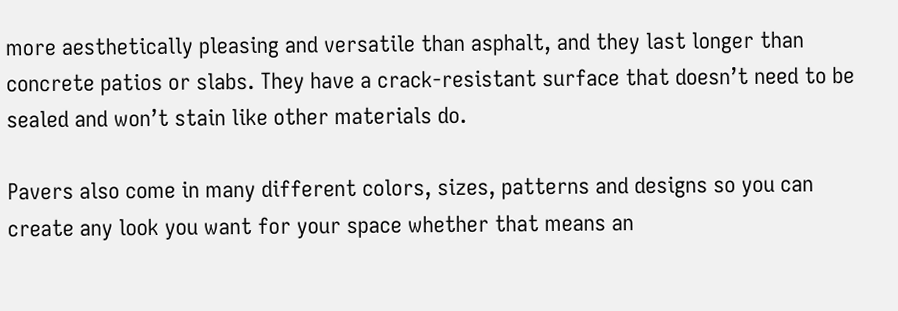more aesthetically pleasing and versatile than asphalt, and they last longer than concrete patios or slabs. They have a crack-resistant surface that doesn’t need to be sealed and won’t stain like other materials do.

Pavers also come in many different colors, sizes, patterns and designs so you can create any look you want for your space whether that means an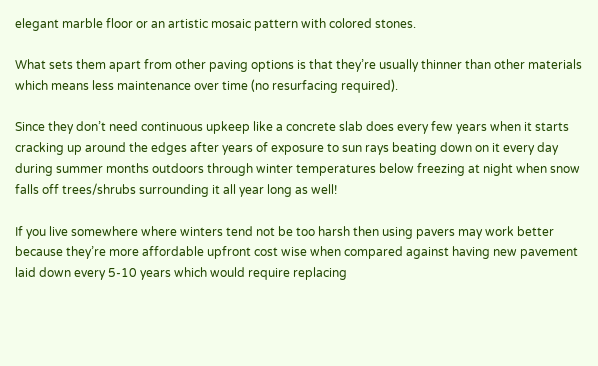elegant marble floor or an artistic mosaic pattern with colored stones.

What sets them apart from other paving options is that they’re usually thinner than other materials which means less maintenance over time (no resurfacing required).

Since they don’t need continuous upkeep like a concrete slab does every few years when it starts cracking up around the edges after years of exposure to sun rays beating down on it every day during summer months outdoors through winter temperatures below freezing at night when snow falls off trees/shrubs surrounding it all year long as well!

If you live somewhere where winters tend not be too harsh then using pavers may work better because they’re more affordable upfront cost wise when compared against having new pavement laid down every 5-10 years which would require replacing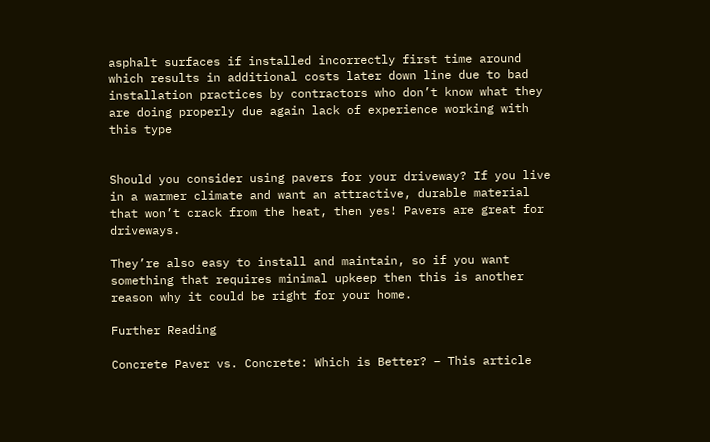asphalt surfaces if installed incorrectly first time around which results in additional costs later down line due to bad installation practices by contractors who don’t know what they are doing properly due again lack of experience working with this type


Should you consider using pavers for your driveway? If you live in a warmer climate and want an attractive, durable material that won’t crack from the heat, then yes! Pavers are great for driveways.

They’re also easy to install and maintain, so if you want something that requires minimal upkeep then this is another reason why it could be right for your home.

Further Reading

Concrete Paver vs. Concrete: Which is Better? – This article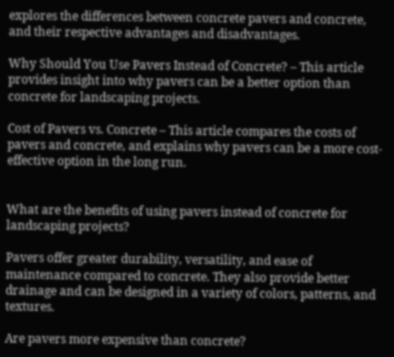explores the differences between concrete pavers and concrete, and their respective advantages and disadvantages.

Why Should You Use Pavers Instead of Concrete? – This article provides insight into why pavers can be a better option than concrete for landscaping projects.

Cost of Pavers vs. Concrete – This article compares the costs of pavers and concrete, and explains why pavers can be a more cost-effective option in the long run.


What are the benefits of using pavers instead of concrete for landscaping projects?

Pavers offer greater durability, versatility, and ease of maintenance compared to concrete. They also provide better drainage and can be designed in a variety of colors, patterns, and textures.

Are pavers more expensive than concrete?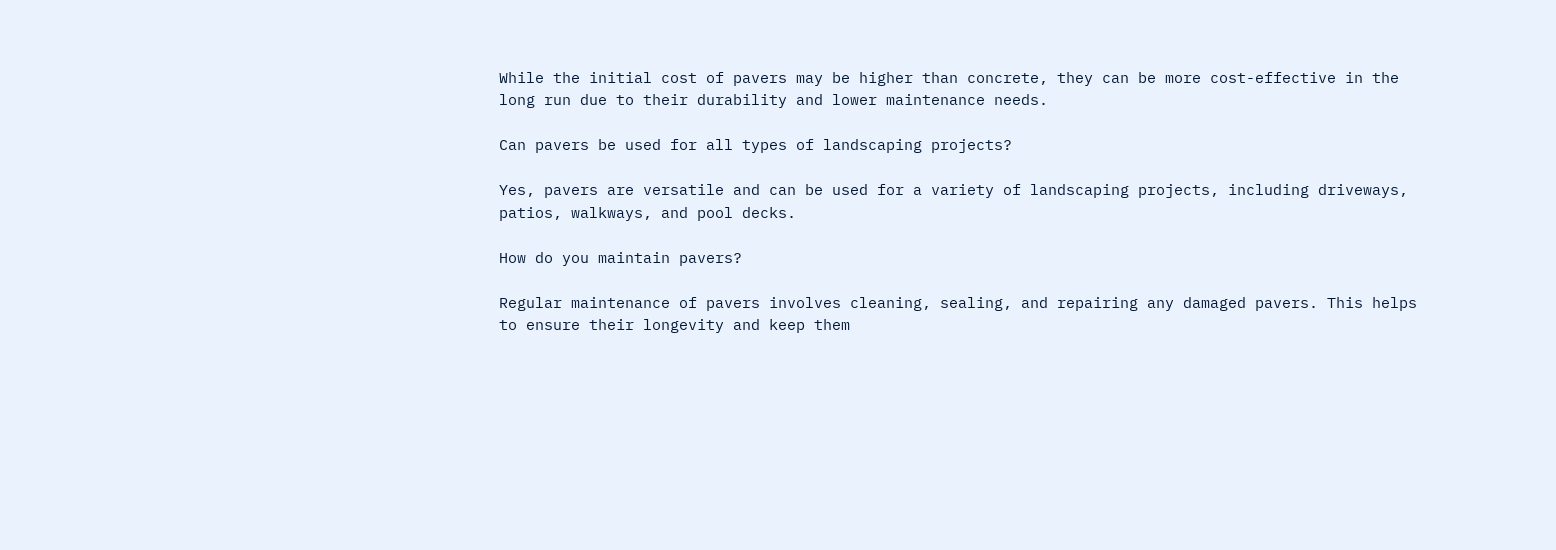While the initial cost of pavers may be higher than concrete, they can be more cost-effective in the long run due to their durability and lower maintenance needs.

Can pavers be used for all types of landscaping projects?

Yes, pavers are versatile and can be used for a variety of landscaping projects, including driveways, patios, walkways, and pool decks.

How do you maintain pavers?

Regular maintenance of pavers involves cleaning, sealing, and repairing any damaged pavers. This helps to ensure their longevity and keep them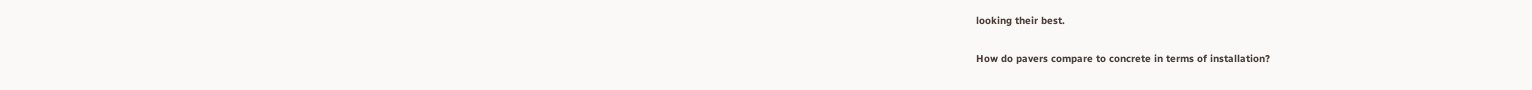looking their best.

How do pavers compare to concrete in terms of installation?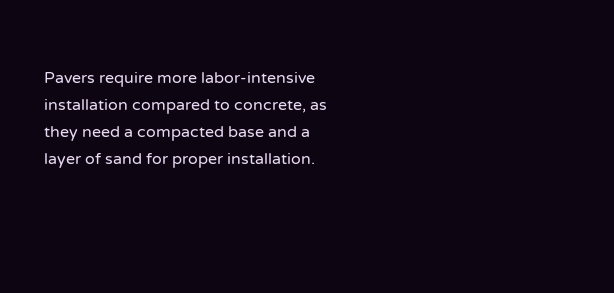Pavers require more labor-intensive installation compared to concrete, as they need a compacted base and a layer of sand for proper installation.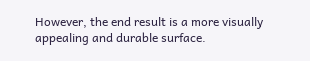However, the end result is a more visually appealing and durable surface.